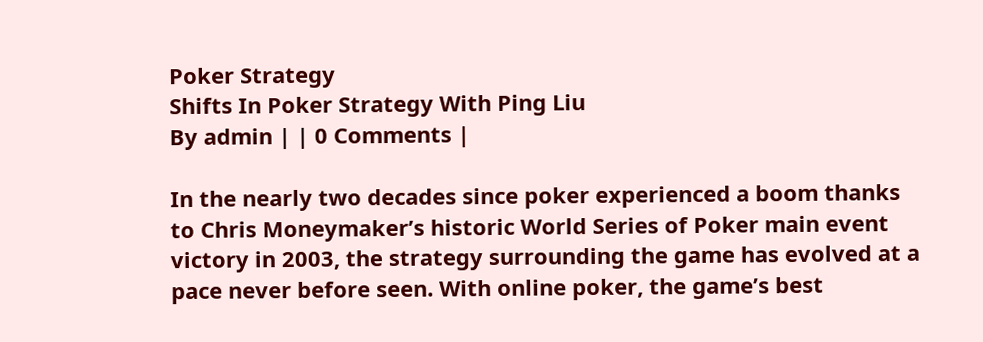Poker Strategy
Shifts In Poker Strategy With Ping Liu
By admin | | 0 Comments |

In the nearly two decades since poker experienced a boom thanks to Chris Moneymaker’s historic World Series of Poker main event victory in 2003, the strategy surrounding the game has evolved at a pace never before seen. With online poker, the game’s best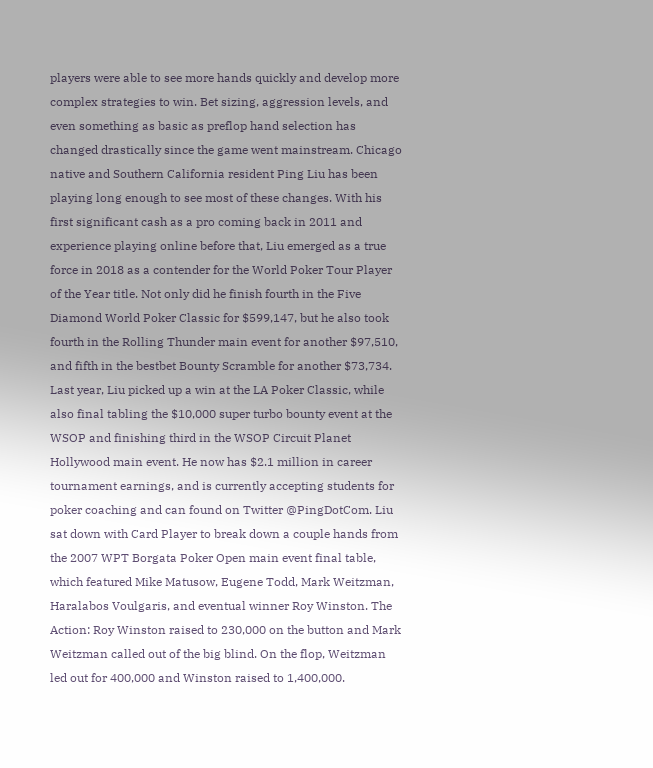players were able to see more hands quickly and develop more complex strategies to win. Bet sizing, aggression levels, and even something as basic as preflop hand selection has changed drastically since the game went mainstream. Chicago native and Southern California resident Ping Liu has been playing long enough to see most of these changes. With his first significant cash as a pro coming back in 2011 and experience playing online before that, Liu emerged as a true force in 2018 as a contender for the World Poker Tour Player of the Year title. Not only did he finish fourth in the Five Diamond World Poker Classic for $599,147, but he also took fourth in the Rolling Thunder main event for another $97,510, and fifth in the bestbet Bounty Scramble for another $73,734. Last year, Liu picked up a win at the LA Poker Classic, while also final tabling the $10,000 super turbo bounty event at the WSOP and finishing third in the WSOP Circuit Planet Hollywood main event. He now has $2.1 million in career tournament earnings, and is currently accepting students for poker coaching and can found on Twitter @PingDotCom. Liu sat down with Card Player to break down a couple hands from the 2007 WPT Borgata Poker Open main event final table, which featured Mike Matusow, Eugene Todd, Mark Weitzman, Haralabos Voulgaris, and eventual winner Roy Winston. The Action: Roy Winston raised to 230,000 on the button and Mark Weitzman called out of the big blind. On the flop, Weitzman led out for 400,000 and Winston raised to 1,400,000.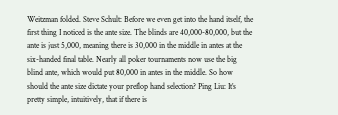Weitzman folded. Steve Schult: Before we even get into the hand itself, the first thing I noticed is the ante size. The blinds are 40,000-80,000, but the ante is just 5,000, meaning there is 30,000 in the middle in antes at the six-handed final table. Nearly all poker tournaments now use the big blind ante, which would put 80,000 in antes in the middle. So how should the ante size dictate your preflop hand selection? Ping Liu: It’s pretty simple, intuitively, that if there is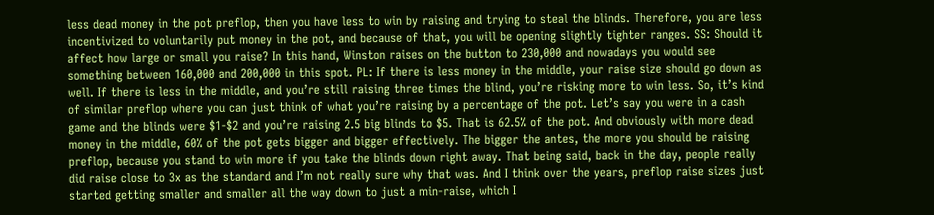less dead money in the pot preflop, then you have less to win by raising and trying to steal the blinds. Therefore, you are less incentivized to voluntarily put money in the pot, and because of that, you will be opening slightly tighter ranges. SS: Should it affect how large or small you raise? In this hand, Winston raises on the button to 230,000 and nowadays you would see something between 160,000 and 200,000 in this spot. PL: If there is less money in the middle, your raise size should go down as well. If there is less in the middle, and you’re still raising three times the blind, you’re risking more to win less. So, it’s kind of similar preflop where you can just think of what you’re raising by a percentage of the pot. Let’s say you were in a cash game and the blinds were $1-$2 and you’re raising 2.5 big blinds to $5. That is 62.5% of the pot. And obviously with more dead money in the middle, 60% of the pot gets bigger and bigger effectively. The bigger the antes, the more you should be raising preflop, because you stand to win more if you take the blinds down right away. That being said, back in the day, people really did raise close to 3x as the standard and I’m not really sure why that was. And I think over the years, preflop raise sizes just started getting smaller and smaller all the way down to just a min-raise, which I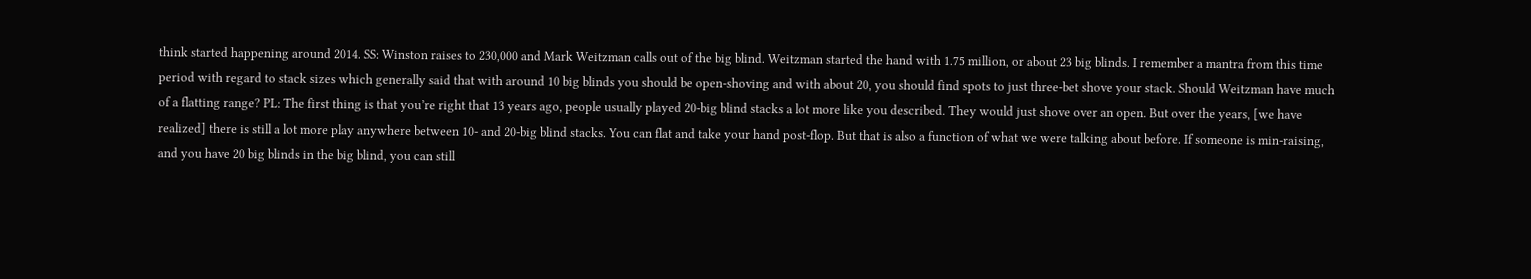think started happening around 2014. SS: Winston raises to 230,000 and Mark Weitzman calls out of the big blind. Weitzman started the hand with 1.75 million, or about 23 big blinds. I remember a mantra from this time period with regard to stack sizes which generally said that with around 10 big blinds you should be open-shoving and with about 20, you should find spots to just three-bet shove your stack. Should Weitzman have much of a flatting range? PL: The first thing is that you’re right that 13 years ago, people usually played 20-big blind stacks a lot more like you described. They would just shove over an open. But over the years, [we have realized] there is still a lot more play anywhere between 10- and 20-big blind stacks. You can flat and take your hand post-flop. But that is also a function of what we were talking about before. If someone is min-raising, and you have 20 big blinds in the big blind, you can still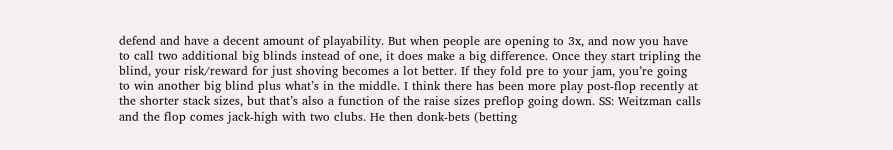defend and have a decent amount of playability. But when people are opening to 3x, and now you have to call two additional big blinds instead of one, it does make a big difference. Once they start tripling the blind, your risk/reward for just shoving becomes a lot better. If they fold pre to your jam, you’re going to win another big blind plus what’s in the middle. I think there has been more play post-flop recently at the shorter stack sizes, but that’s also a function of the raise sizes preflop going down. SS: Weitzman calls and the flop comes jack-high with two clubs. He then donk-bets (betting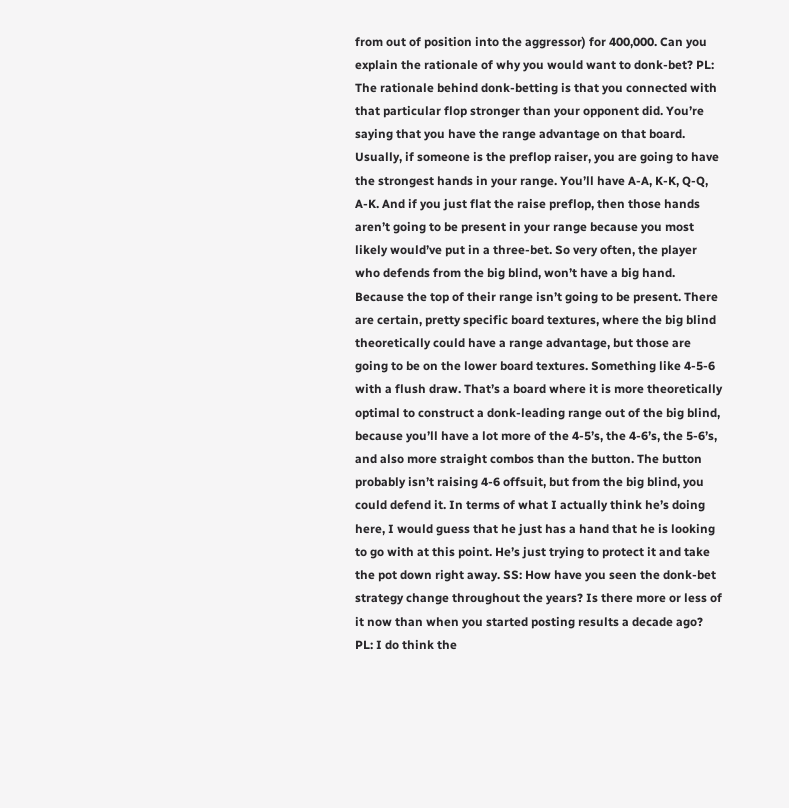from out of position into the aggressor) for 400,000. Can you explain the rationale of why you would want to donk-bet? PL: The rationale behind donk-betting is that you connected with that particular flop stronger than your opponent did. You’re saying that you have the range advantage on that board. Usually, if someone is the preflop raiser, you are going to have the strongest hands in your range. You’ll have A-A, K-K, Q-Q, A-K. And if you just flat the raise preflop, then those hands aren’t going to be present in your range because you most likely would’ve put in a three-bet. So very often, the player who defends from the big blind, won’t have a big hand. Because the top of their range isn’t going to be present. There are certain, pretty specific board textures, where the big blind theoretically could have a range advantage, but those are going to be on the lower board textures. Something like 4-5-6 with a flush draw. That’s a board where it is more theoretically optimal to construct a donk-leading range out of the big blind, because you’ll have a lot more of the 4-5’s, the 4-6’s, the 5-6’s, and also more straight combos than the button. The button probably isn’t raising 4-6 offsuit, but from the big blind, you could defend it. In terms of what I actually think he’s doing here, I would guess that he just has a hand that he is looking to go with at this point. He’s just trying to protect it and take the pot down right away. SS: How have you seen the donk-bet strategy change throughout the years? Is there more or less of it now than when you started posting results a decade ago? PL: I do think the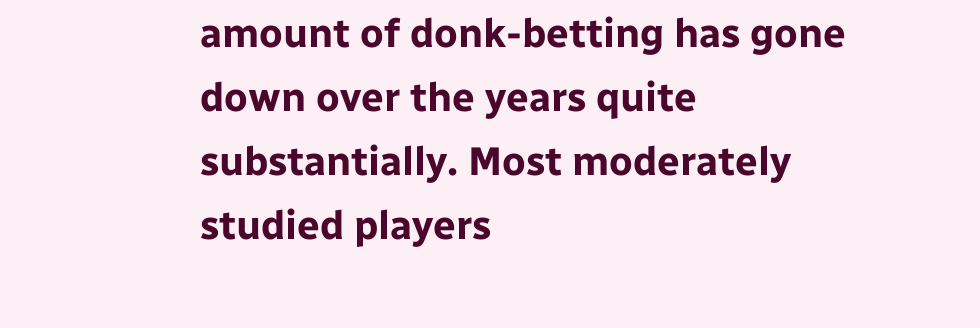amount of donk-betting has gone down over the years quite substantially. Most moderately studied players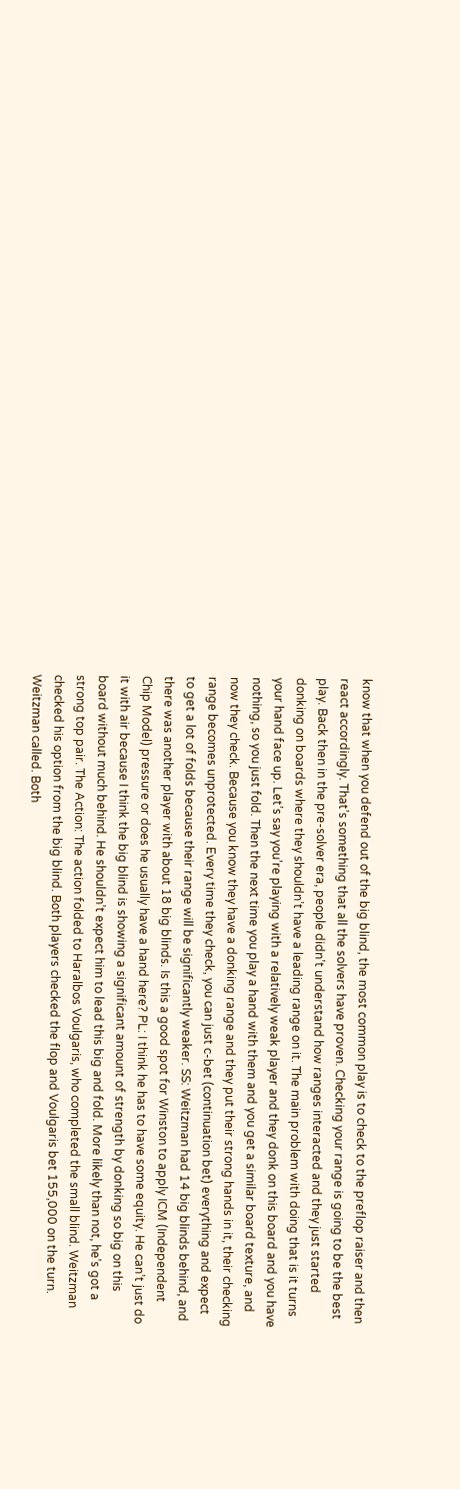know that when you defend out of the big blind, the most common play is to check to the preflop raiser and then react accordingly. That’s something that all the solvers have proven. Checking your range is going to be the best play. Back then in the pre-solver era, people didn’t understand how ranges interacted and they just started donking on boards where they shouldn’t have a leading range on it. The main problem with doing that is it turns your hand face up. Let’s say you’re playing with a relatively weak player and they donk on this board and you have nothing, so you just fold. Then the next time you play a hand with them and you get a similar board texture, and now they check. Because you know they have a donking range and they put their strong hands in it, their checking range becomes unprotected. Every time they check, you can just c-bet (continuation bet) everything and expect to get a lot of folds because their range will be significantly weaker. SS: Weitzman had 14 big blinds behind, and there was another player with about 18 big blinds. Is this a good spot for Winston to apply ICM (Independent Chip Model) pressure or does he usually have a hand here? PL: I think he has to have some equity. He can’t just do it with air because I think the big blind is showing a significant amount of strength by donking so big on this board without much behind. He shouldn’t expect him to lead this big and fold. More likely than not, he’s got a strong top pair. The Action: The action folded to Haralbos Voulgaris, who completed the small blind. Weitzman checked his option from the big blind. Both players checked the flop and Voulgaris bet 155,000 on the turn. Weitzman called. Both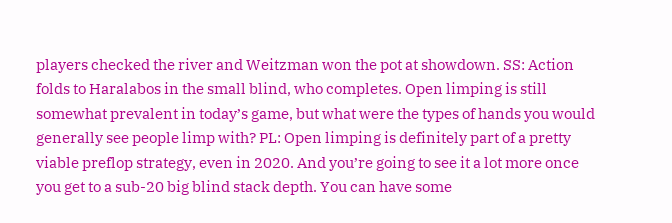players checked the river and Weitzman won the pot at showdown. SS: Action folds to Haralabos in the small blind, who completes. Open limping is still somewhat prevalent in today’s game, but what were the types of hands you would generally see people limp with? PL: Open limping is definitely part of a pretty viable preflop strategy, even in 2020. And you’re going to see it a lot more once you get to a sub-20 big blind stack depth. You can have some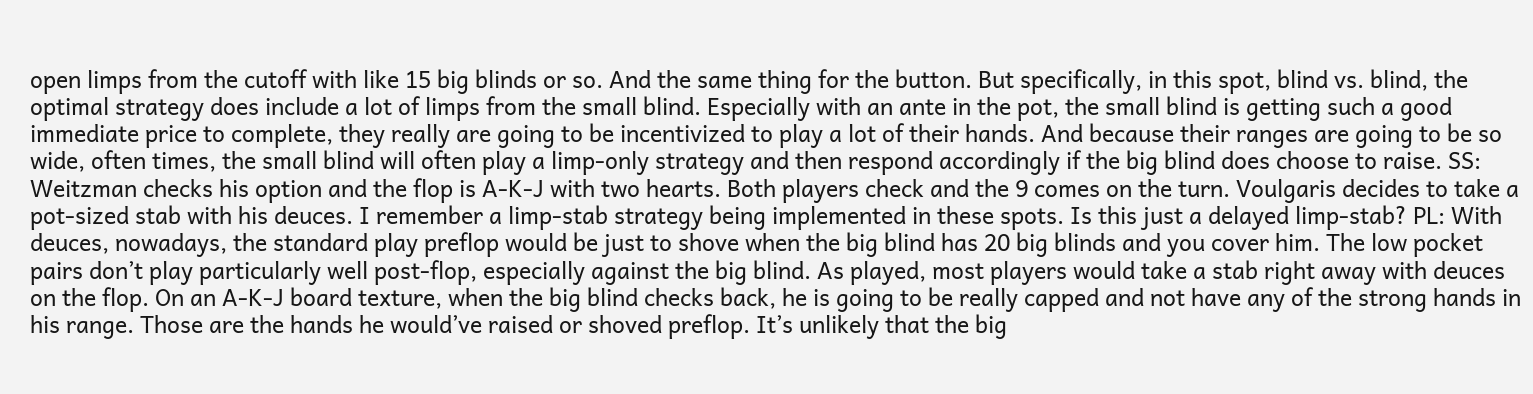open limps from the cutoff with like 15 big blinds or so. And the same thing for the button. But specifically, in this spot, blind vs. blind, the optimal strategy does include a lot of limps from the small blind. Especially with an ante in the pot, the small blind is getting such a good immediate price to complete, they really are going to be incentivized to play a lot of their hands. And because their ranges are going to be so wide, often times, the small blind will often play a limp-only strategy and then respond accordingly if the big blind does choose to raise. SS: Weitzman checks his option and the flop is A-K-J with two hearts. Both players check and the 9 comes on the turn. Voulgaris decides to take a pot-sized stab with his deuces. I remember a limp-stab strategy being implemented in these spots. Is this just a delayed limp-stab? PL: With deuces, nowadays, the standard play preflop would be just to shove when the big blind has 20 big blinds and you cover him. The low pocket pairs don’t play particularly well post-flop, especially against the big blind. As played, most players would take a stab right away with deuces on the flop. On an A-K-J board texture, when the big blind checks back, he is going to be really capped and not have any of the strong hands in his range. Those are the hands he would’ve raised or shoved preflop. It’s unlikely that the big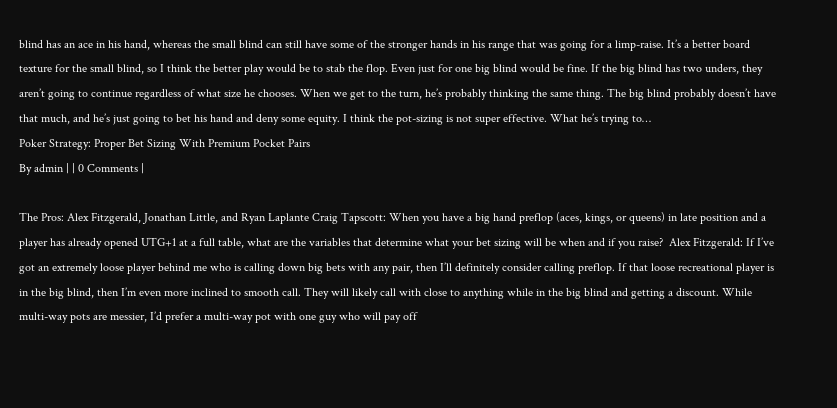blind has an ace in his hand, whereas the small blind can still have some of the stronger hands in his range that was going for a limp-raise. It’s a better board texture for the small blind, so I think the better play would be to stab the flop. Even just for one big blind would be fine. If the big blind has two unders, they aren’t going to continue regardless of what size he chooses. When we get to the turn, he’s probably thinking the same thing. The big blind probably doesn’t have that much, and he’s just going to bet his hand and deny some equity. I think the pot-sizing is not super effective. What he’s trying to…
Poker Strategy: Proper Bet Sizing With Premium Pocket Pairs
By admin | | 0 Comments |

The Pros: Alex Fitzgerald, Jonathan Little, and Ryan Laplante Craig Tapscott: When you have a big hand preflop (aces, kings, or queens) in late position and a player has already opened UTG+1 at a full table, what are the variables that determine what your bet sizing will be when and if you raise?  Alex Fitzgerald: If I’ve got an extremely loose player behind me who is calling down big bets with any pair, then I’ll definitely consider calling preflop. If that loose recreational player is in the big blind, then I’m even more inclined to smooth call. They will likely call with close to anything while in the big blind and getting a discount. While multi-way pots are messier, I’d prefer a multi-way pot with one guy who will pay off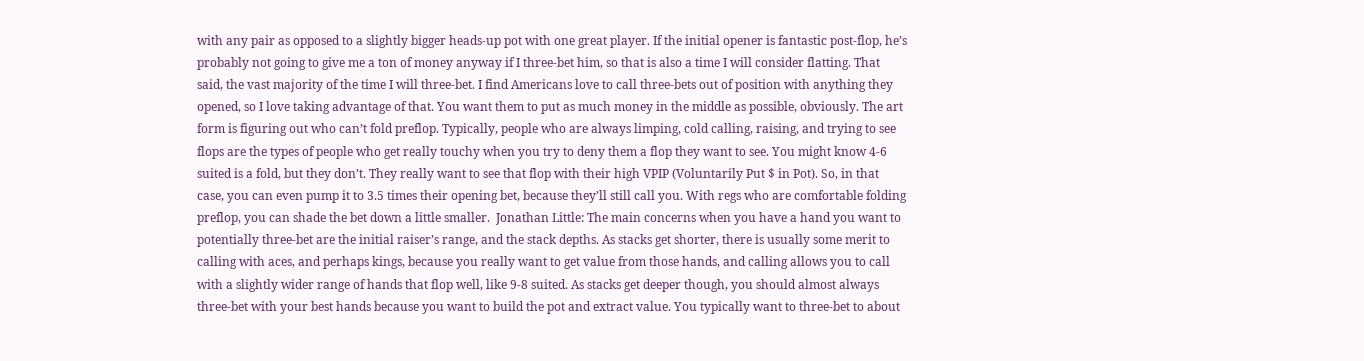with any pair as opposed to a slightly bigger heads-up pot with one great player. If the initial opener is fantastic post-flop, he’s probably not going to give me a ton of money anyway if I three-bet him, so that is also a time I will consider flatting. That said, the vast majority of the time I will three-bet. I find Americans love to call three-bets out of position with anything they opened, so I love taking advantage of that. You want them to put as much money in the middle as possible, obviously. The art form is figuring out who can’t fold preflop. Typically, people who are always limping, cold calling, raising, and trying to see flops are the types of people who get really touchy when you try to deny them a flop they want to see. You might know 4-6 suited is a fold, but they don’t. They really want to see that flop with their high VPIP (Voluntarily Put $ in Pot). So, in that case, you can even pump it to 3.5 times their opening bet, because they’ll still call you. With regs who are comfortable folding preflop, you can shade the bet down a little smaller.  Jonathan Little: The main concerns when you have a hand you want to potentially three-bet are the initial raiser’s range, and the stack depths. As stacks get shorter, there is usually some merit to calling with aces, and perhaps kings, because you really want to get value from those hands, and calling allows you to call with a slightly wider range of hands that flop well, like 9-8 suited. As stacks get deeper though, you should almost always three-bet with your best hands because you want to build the pot and extract value. You typically want to three-bet to about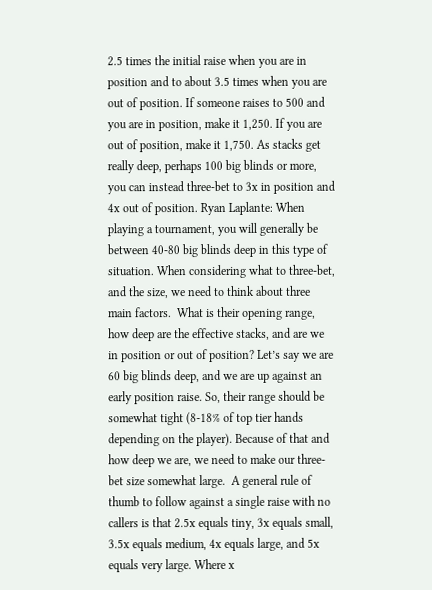2.5 times the initial raise when you are in position and to about 3.5 times when you are out of position. If someone raises to 500 and you are in position, make it 1,250. If you are out of position, make it 1,750. As stacks get really deep, perhaps 100 big blinds or more, you can instead three-bet to 3x in position and 4x out of position. Ryan Laplante: When playing a tournament, you will generally be between 40-80 big blinds deep in this type of situation. When considering what to three-bet, and the size, we need to think about three main factors.  What is their opening range, how deep are the effective stacks, and are we in position or out of position? Let’s say we are 60 big blinds deep, and we are up against an early position raise. So, their range should be somewhat tight (8-18% of top tier hands depending on the player). Because of that and how deep we are, we need to make our three-bet size somewhat large.  A general rule of thumb to follow against a single raise with no callers is that 2.5x equals tiny, 3x equals small, 3.5x equals medium, 4x equals large, and 5x equals very large. Where x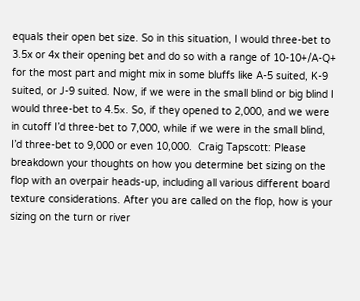equals their open bet size. So in this situation, I would three-bet to 3.5x or 4x their opening bet and do so with a range of 10-10+/A-Q+ for the most part and might mix in some bluffs like A-5 suited, K-9 suited, or J-9 suited. Now, if we were in the small blind or big blind I would three-bet to 4.5×. So, if they opened to 2,000, and we were in cutoff I’d three-bet to 7,000, while if we were in the small blind, I’d three-bet to 9,000 or even 10,000.  Craig Tapscott: Please breakdown your thoughts on how you determine bet sizing on the flop with an overpair heads-up, including all various different board texture considerations. After you are called on the flop, how is your sizing on the turn or river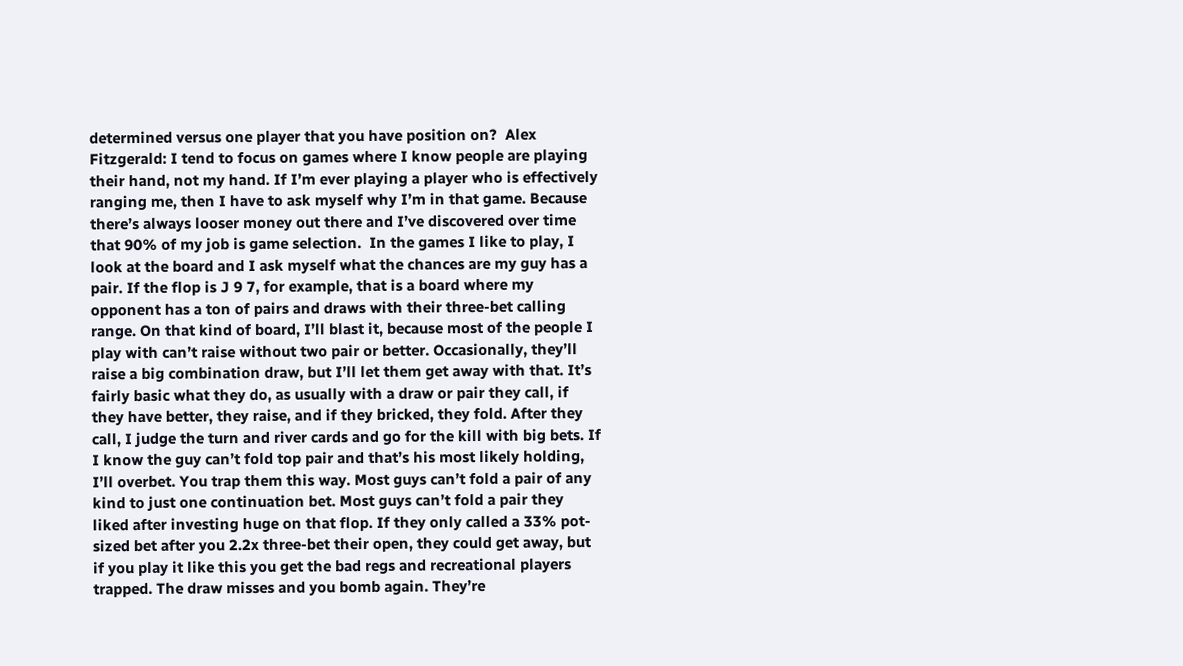determined versus one player that you have position on?  Alex Fitzgerald: I tend to focus on games where I know people are playing their hand, not my hand. If I’m ever playing a player who is effectively ranging me, then I have to ask myself why I’m in that game. Because there’s always looser money out there and I’ve discovered over time that 90% of my job is game selection.  In the games I like to play, I look at the board and I ask myself what the chances are my guy has a pair. If the flop is J 9 7, for example, that is a board where my opponent has a ton of pairs and draws with their three-bet calling range. On that kind of board, I’ll blast it, because most of the people I play with can’t raise without two pair or better. Occasionally, they’ll raise a big combination draw, but I’ll let them get away with that. It’s fairly basic what they do, as usually with a draw or pair they call, if they have better, they raise, and if they bricked, they fold. After they call, I judge the turn and river cards and go for the kill with big bets. If I know the guy can’t fold top pair and that’s his most likely holding, I’ll overbet. You trap them this way. Most guys can’t fold a pair of any kind to just one continuation bet. Most guys can’t fold a pair they liked after investing huge on that flop. If they only called a 33% pot-sized bet after you 2.2x three-bet their open, they could get away, but if you play it like this you get the bad regs and recreational players trapped. The draw misses and you bomb again. They’re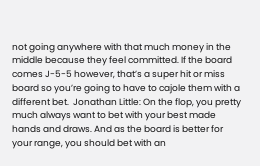not going anywhere with that much money in the middle because they feel committed. If the board comes J-5-5 however, that’s a super hit or miss board so you’re going to have to cajole them with a different bet.  Jonathan Little: On the flop, you pretty much always want to bet with your best made hands and draws. And as the board is better for your range, you should bet with an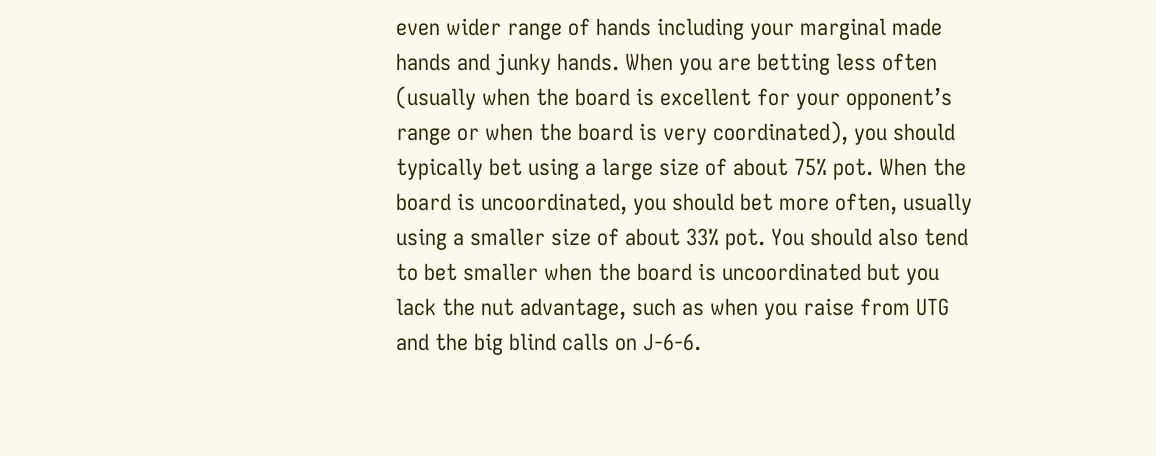even wider range of hands including your marginal made hands and junky hands. When you are betting less often (usually when the board is excellent for your opponent’s range or when the board is very coordinated), you should typically bet using a large size of about 75% pot. When the board is uncoordinated, you should bet more often, usually using a smaller size of about 33% pot. You should also tend to bet smaller when the board is uncoordinated but you lack the nut advantage, such as when you raise from UTG and the big blind calls on J-6-6.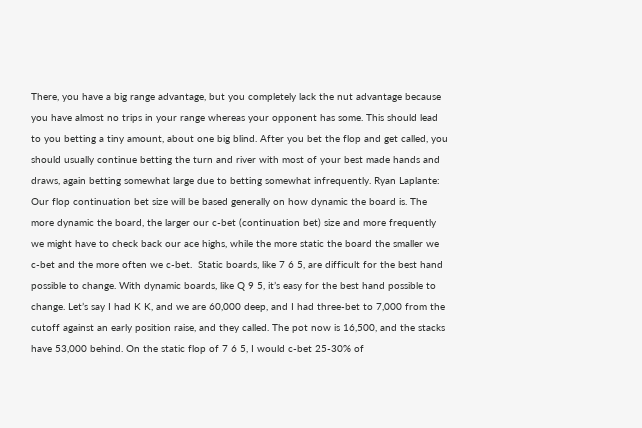There, you have a big range advantage, but you completely lack the nut advantage because you have almost no trips in your range whereas your opponent has some. This should lead to you betting a tiny amount, about one big blind. After you bet the flop and get called, you should usually continue betting the turn and river with most of your best made hands and draws, again betting somewhat large due to betting somewhat infrequently. Ryan Laplante: Our flop continuation bet size will be based generally on how dynamic the board is. The more dynamic the board, the larger our c-bet (continuation bet) size and more frequently we might have to check back our ace highs, while the more static the board the smaller we c-bet and the more often we c-bet.  Static boards, like 7 6 5, are difficult for the best hand possible to change. With dynamic boards, like Q 9 5, it’s easy for the best hand possible to change. Let’s say I had K K, and we are 60,000 deep, and I had three-bet to 7,000 from the cutoff against an early position raise, and they called. The pot now is 16,500, and the stacks have 53,000 behind. On the static flop of 7 6 5, I would c-bet 25-30% of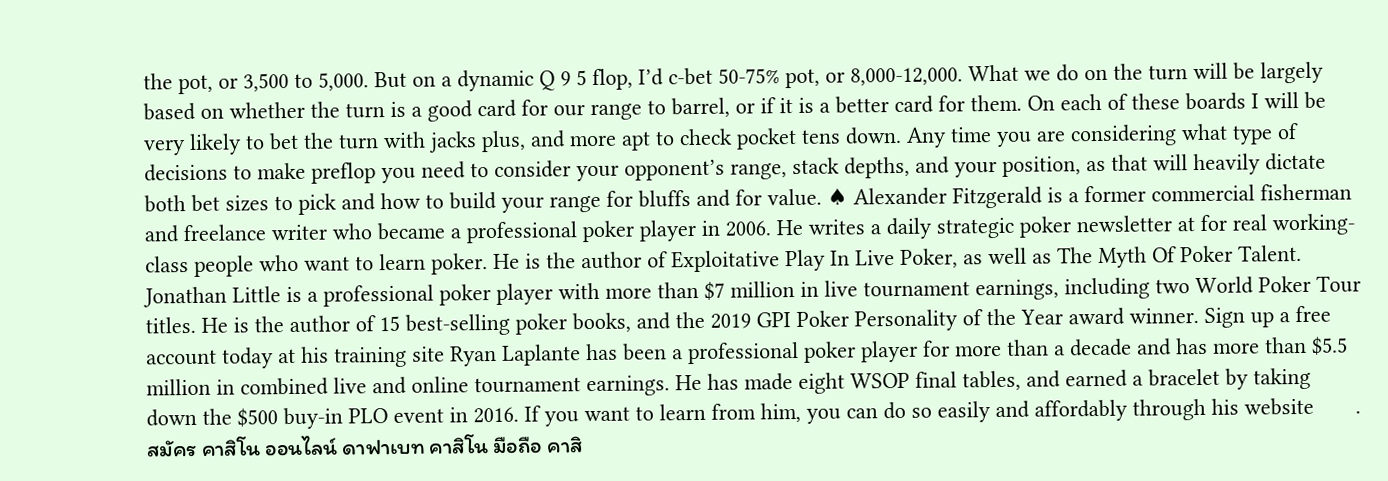the pot, or 3,500 to 5,000. But on a dynamic Q 9 5 flop, I’d c-bet 50-75% pot, or 8,000-12,000. What we do on the turn will be largely based on whether the turn is a good card for our range to barrel, or if it is a better card for them. On each of these boards I will be very likely to bet the turn with jacks plus, and more apt to check pocket tens down. Any time you are considering what type of decisions to make preflop you need to consider your opponent’s range, stack depths, and your position, as that will heavily dictate both bet sizes to pick and how to build your range for bluffs and for value. ♠ Alexander Fitzgerald is a former commercial fisherman and freelance writer who became a professional poker player in 2006. He writes a daily strategic poker newsletter at for real working-class people who want to learn poker. He is the author of Exploitative Play In Live Poker, as well as The Myth Of Poker Talent. Jonathan Little is a professional poker player with more than $7 million in live tournament earnings, including two World Poker Tour titles. He is the author of 15 best-selling poker books, and the 2019 GPI Poker Personality of the Year award winner. Sign up a free account today at his training site Ryan Laplante has been a professional poker player for more than a decade and has more than $5.5 million in combined live and online tournament earnings. He has made eight WSOP final tables, and earned a bracelet by taking down the $500 buy-in PLO event in 2016. If you want to learn from him, you can do so easily and affordably through his website       .
สมัคร คาสิโน ออนไลน์ ดาฟาเบท คาสิโน มือถือ คาสิ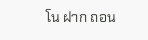โน ฝาก ถอน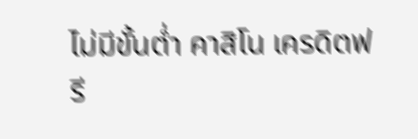ไม่มีขั้นต่ำ คาสิโน เครดิตฟรี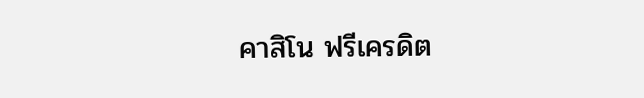คาสิโน ฟรีเครดิต